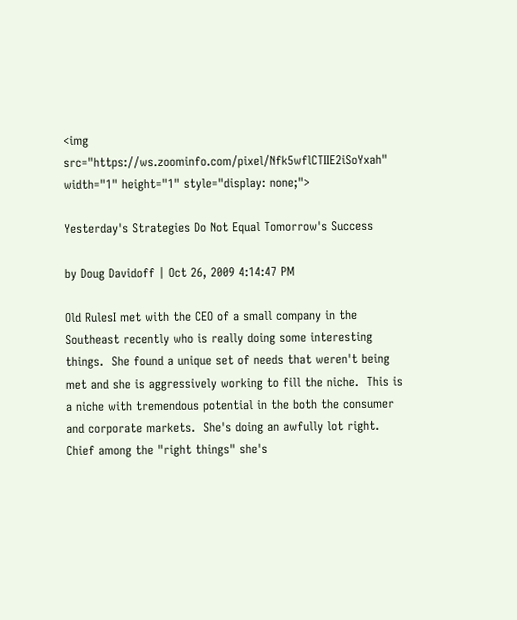<img src="https://ws.zoominfo.com/pixel/Nfk5wflCTIIE2iSoYxah" width="1" height="1" style="display: none;">

Yesterday's Strategies Do Not Equal Tomorrow's Success

by Doug Davidoff | Oct 26, 2009 4:14:47 PM

Old RulesI met with the CEO of a small company in the Southeast recently who is really doing some interesting things.  She found a unique set of needs that weren't being met and she is aggressively working to fill the niche.  This is a niche with tremendous potential in the both the consumer and corporate markets.  She's doing an awfully lot right.  Chief among the "right things" she's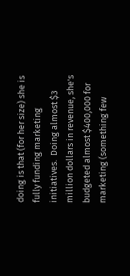doing is that (for her size) she is fully funding marketing initiatives.  Doing almost $3 million dollars in revenue, she's budgeted almost $400,000 for marketing (something few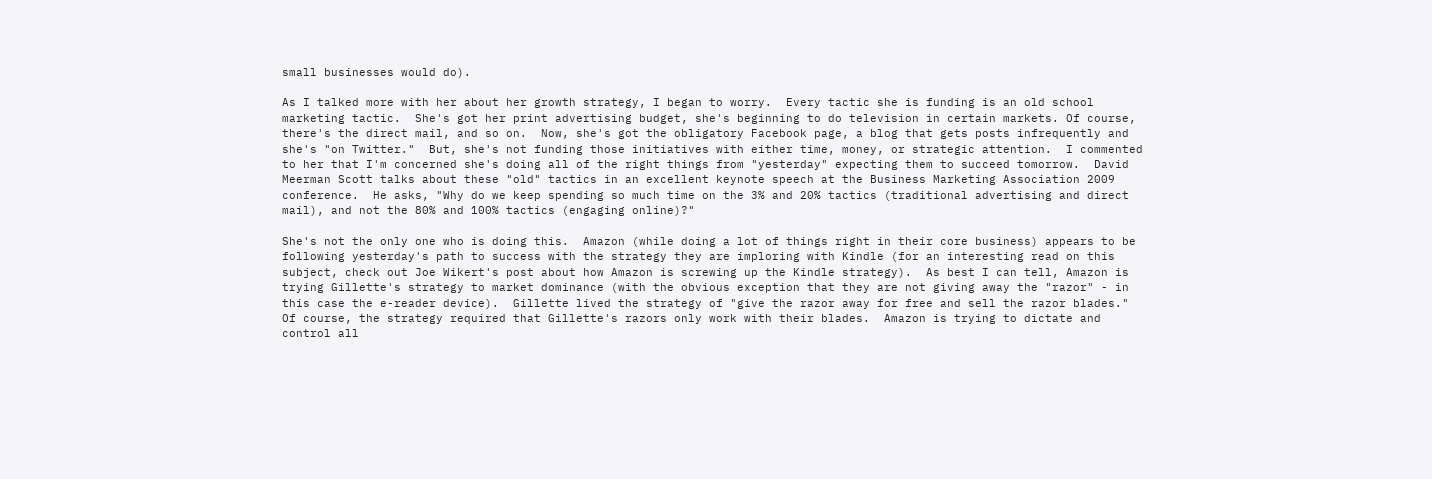small businesses would do).

As I talked more with her about her growth strategy, I began to worry.  Every tactic she is funding is an old school marketing tactic.  She's got her print advertising budget, she's beginning to do television in certain markets. Of course, there's the direct mail, and so on.  Now, she's got the obligatory Facebook page, a blog that gets posts infrequently and she's "on Twitter."  But, she's not funding those initiatives with either time, money, or strategic attention.  I commented to her that I'm concerned she's doing all of the right things from "yesterday" expecting them to succeed tomorrow.  David Meerman Scott talks about these "old" tactics in an excellent keynote speech at the Business Marketing Association 2009 conference.  He asks, "Why do we keep spending so much time on the 3% and 20% tactics (traditional advertising and direct mail), and not the 80% and 100% tactics (engaging online)?"

She's not the only one who is doing this.  Amazon (while doing a lot of things right in their core business) appears to be following yesterday's path to success with the strategy they are imploring with Kindle (for an interesting read on this subject, check out Joe Wikert's post about how Amazon is screwing up the Kindle strategy).  As best I can tell, Amazon is trying Gillette's strategy to market dominance (with the obvious exception that they are not giving away the "razor" - in this case the e-reader device).  Gillette lived the strategy of "give the razor away for free and sell the razor blades."  Of course, the strategy required that Gillette's razors only work with their blades.  Amazon is trying to dictate and control all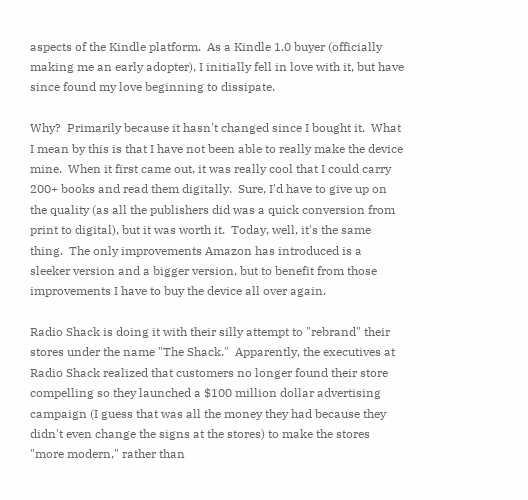aspects of the Kindle platform.  As a Kindle 1.0 buyer (officially making me an early adopter), I initially fell in love with it, but have since found my love beginning to dissipate.

Why?  Primarily because it hasn't changed since I bought it.  What I mean by this is that I have not been able to really make the device mine.  When it first came out, it was really cool that I could carry 200+ books and read them digitally.  Sure, I'd have to give up on the quality (as all the publishers did was a quick conversion from print to digital), but it was worth it.  Today, well, it's the same thing.  The only improvements Amazon has introduced is a sleeker version and a bigger version, but to benefit from those improvements I have to buy the device all over again.

Radio Shack is doing it with their silly attempt to "rebrand" their stores under the name "The Shack."  Apparently, the executives at Radio Shack realized that customers no longer found their store compelling so they launched a $100 million dollar advertising campaign (I guess that was all the money they had because they didn't even change the signs at the stores) to make the stores "more modern," rather than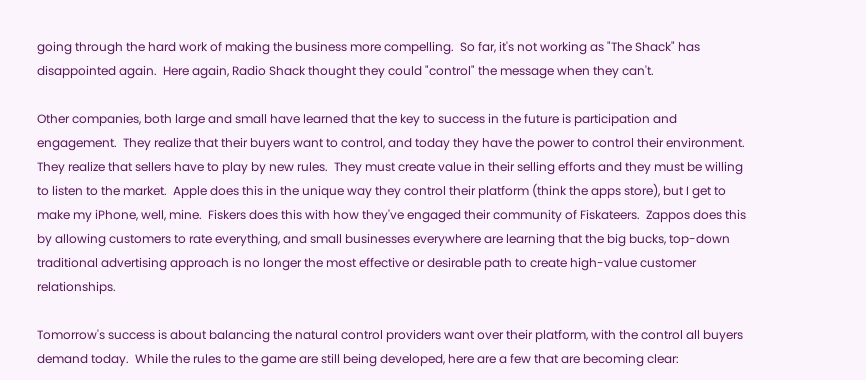going through the hard work of making the business more compelling.  So far, it's not working as "The Shack" has disappointed again.  Here again, Radio Shack thought they could "control" the message when they can't.

Other companies, both large and small have learned that the key to success in the future is participation and engagement.  They realize that their buyers want to control, and today they have the power to control their environment.  They realize that sellers have to play by new rules.  They must create value in their selling efforts and they must be willing to listen to the market.  Apple does this in the unique way they control their platform (think the apps store), but I get to make my iPhone, well, mine.  Fiskers does this with how they've engaged their community of Fiskateers.  Zappos does this by allowing customers to rate everything, and small businesses everywhere are learning that the big bucks, top-down traditional advertising approach is no longer the most effective or desirable path to create high-value customer relationships.

Tomorrow's success is about balancing the natural control providers want over their platform, with the control all buyers demand today.  While the rules to the game are still being developed, here are a few that are becoming clear: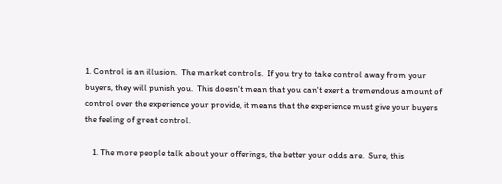1. Control is an illusion.  The market controls.  If you try to take control away from your buyers, they will punish you.  This doesn't mean that you can't exert a tremendous amount of control over the experience your provide, it means that the experience must give your buyers the feeling of great control.

    1. The more people talk about your offerings, the better your odds are.  Sure, this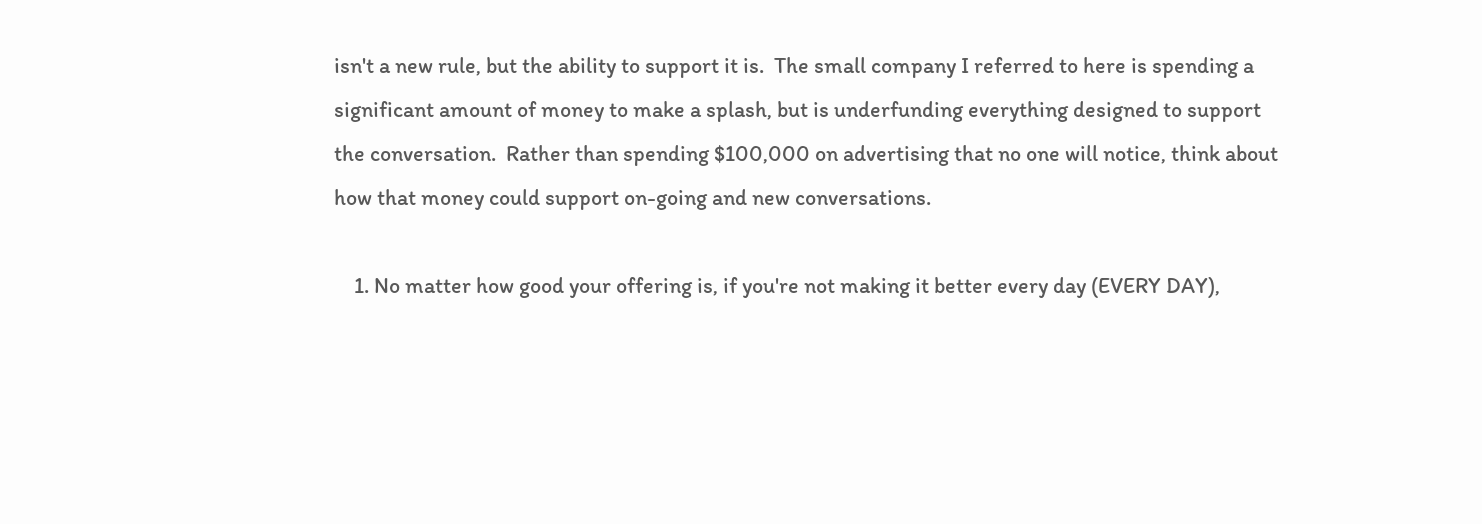isn't a new rule, but the ability to support it is.  The small company I referred to here is spending a significant amount of money to make a splash, but is underfunding everything designed to support the conversation.  Rather than spending $100,000 on advertising that no one will notice, think about how that money could support on-going and new conversations.

    1. No matter how good your offering is, if you're not making it better every day (EVERY DAY),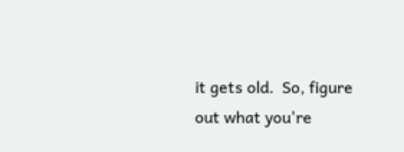it gets old.  So, figure out what you're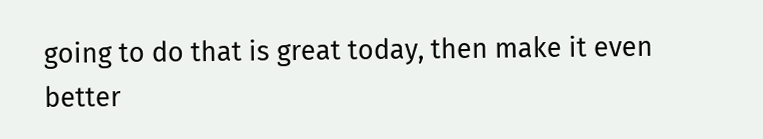going to do that is great today, then make it even better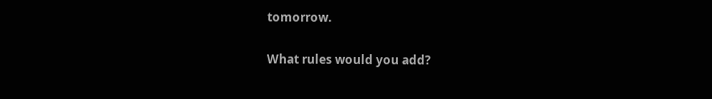tomorrow.

What rules would you add?